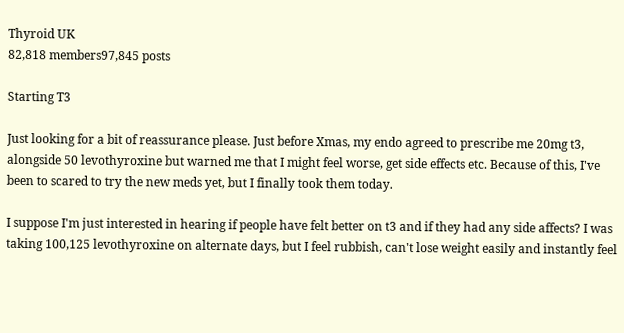Thyroid UK
82,818 members97,845 posts

Starting T3

Just looking for a bit of reassurance please. Just before Xmas, my endo agreed to prescribe me 20mg t3, alongside 50 levothyroxine but warned me that I might feel worse, get side effects etc. Because of this, I've been to scared to try the new meds yet, but I finally took them today.

I suppose I'm just interested in hearing if people have felt better on t3 and if they had any side affects? I was taking 100,125 levothyroxine on alternate days, but I feel rubbish, can't lose weight easily and instantly feel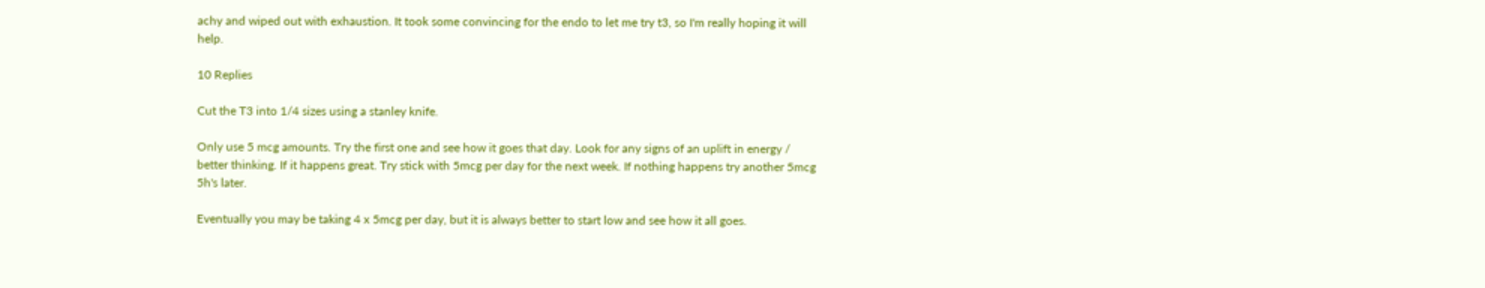achy and wiped out with exhaustion. It took some convincing for the endo to let me try t3, so I'm really hoping it will help.

10 Replies

Cut the T3 into 1/4 sizes using a stanley knife.

Only use 5 mcg amounts. Try the first one and see how it goes that day. Look for any signs of an uplift in energy / better thinking. If it happens great. Try stick with 5mcg per day for the next week. If nothing happens try another 5mcg 5h's later.

Eventually you may be taking 4 x 5mcg per day, but it is always better to start low and see how it all goes.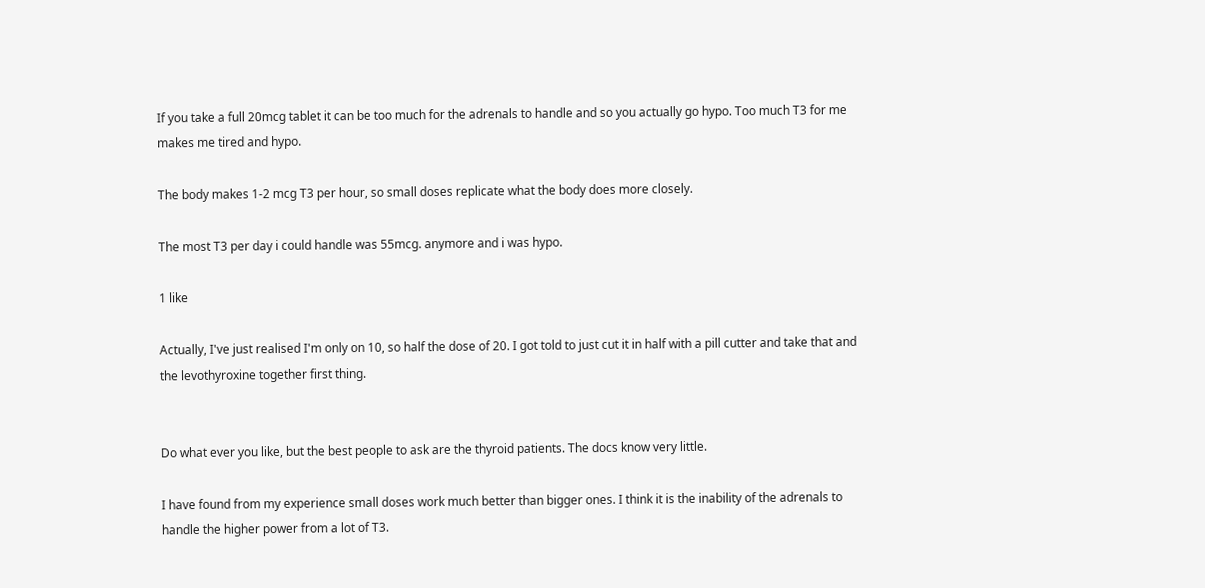If you take a full 20mcg tablet it can be too much for the adrenals to handle and so you actually go hypo. Too much T3 for me makes me tired and hypo.

The body makes 1-2 mcg T3 per hour, so small doses replicate what the body does more closely.

The most T3 per day i could handle was 55mcg. anymore and i was hypo.

1 like

Actually, I've just realised I'm only on 10, so half the dose of 20. I got told to just cut it in half with a pill cutter and take that and the levothyroxine together first thing.


Do what ever you like, but the best people to ask are the thyroid patients. The docs know very little.

I have found from my experience small doses work much better than bigger ones. I think it is the inability of the adrenals to handle the higher power from a lot of T3.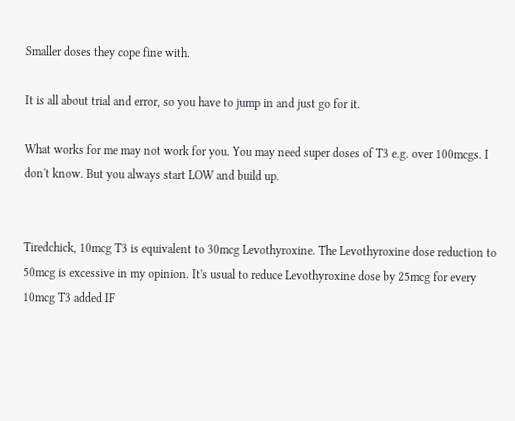Smaller doses they cope fine with.

It is all about trial and error, so you have to jump in and just go for it.

What works for me may not work for you. You may need super doses of T3 e.g. over 100mcgs. I don't know. But you always start LOW and build up.


Tiredchick, 10mcg T3 is equivalent to 30mcg Levothyroxine. The Levothyroxine dose reduction to 50mcg is excessive in my opinion. It's usual to reduce Levothyroxine dose by 25mcg for every 10mcg T3 added IF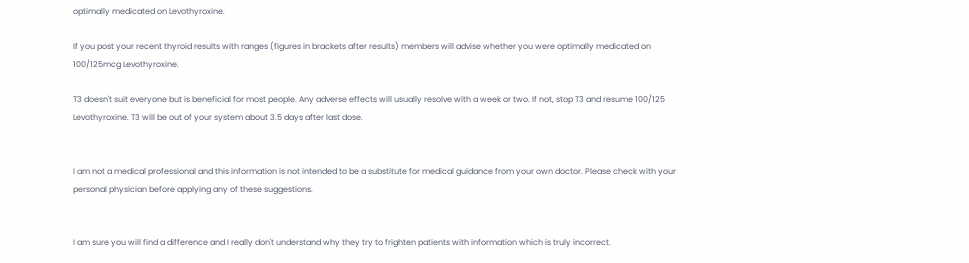optimally medicated on Levothyroxine.

If you post your recent thyroid results with ranges (figures in brackets after results) members will advise whether you were optimally medicated on 100/125mcg Levothyroxine.

T3 doesn't suit everyone but is beneficial for most people. Any adverse effects will usually resolve with a week or two. If not, stop T3 and resume 100/125 Levothyroxine. T3 will be out of your system about 3.5 days after last dose.


I am not a medical professional and this information is not intended to be a substitute for medical guidance from your own doctor. Please check with your personal physician before applying any of these suggestions.


I am sure you will find a difference and I really don't understand why they try to frighten patients with information which is truly incorrect.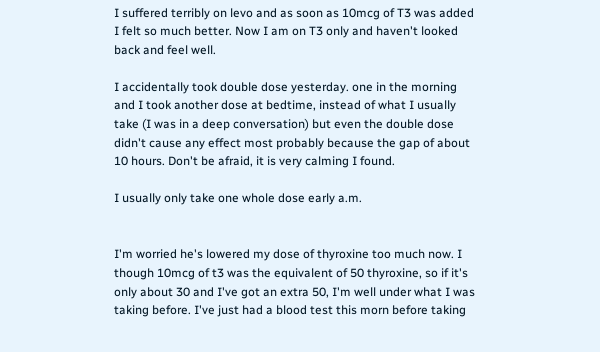I suffered terribly on levo and as soon as 10mcg of T3 was added I felt so much better. Now I am on T3 only and haven't looked back and feel well.

I accidentally took double dose yesterday. one in the morning and I took another dose at bedtime, instead of what I usually take (I was in a deep conversation) but even the double dose didn't cause any effect most probably because the gap of about 10 hours. Don't be afraid, it is very calming I found.

I usually only take one whole dose early a.m.


I'm worried he's lowered my dose of thyroxine too much now. I though 10mcg of t3 was the equivalent of 50 thyroxine, so if it's only about 30 and I've got an extra 50, I'm well under what I was taking before. I've just had a blood test this morn before taking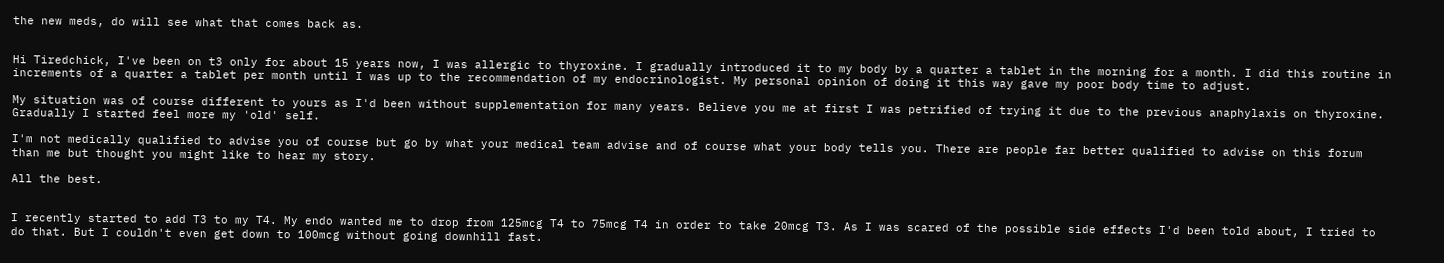the new meds, do will see what that comes back as.


Hi Tiredchick, I've been on t3 only for about 15 years now, I was allergic to thyroxine. I gradually introduced it to my body by a quarter a tablet in the morning for a month. I did this routine in increments of a quarter a tablet per month until I was up to the recommendation of my endocrinologist. My personal opinion of doing it this way gave my poor body time to adjust.

My situation was of course different to yours as I'd been without supplementation for many years. Believe you me at first I was petrified of trying it due to the previous anaphylaxis on thyroxine. Gradually I started feel more my 'old' self.

I'm not medically qualified to advise you of course but go by what your medical team advise and of course what your body tells you. There are people far better qualified to advise on this forum than me but thought you might like to hear my story.

All the best.


I recently started to add T3 to my T4. My endo wanted me to drop from 125mcg T4 to 75mcg T4 in order to take 20mcg T3. As I was scared of the possible side effects I'd been told about, I tried to do that. But I couldn't even get down to 100mcg without going downhill fast.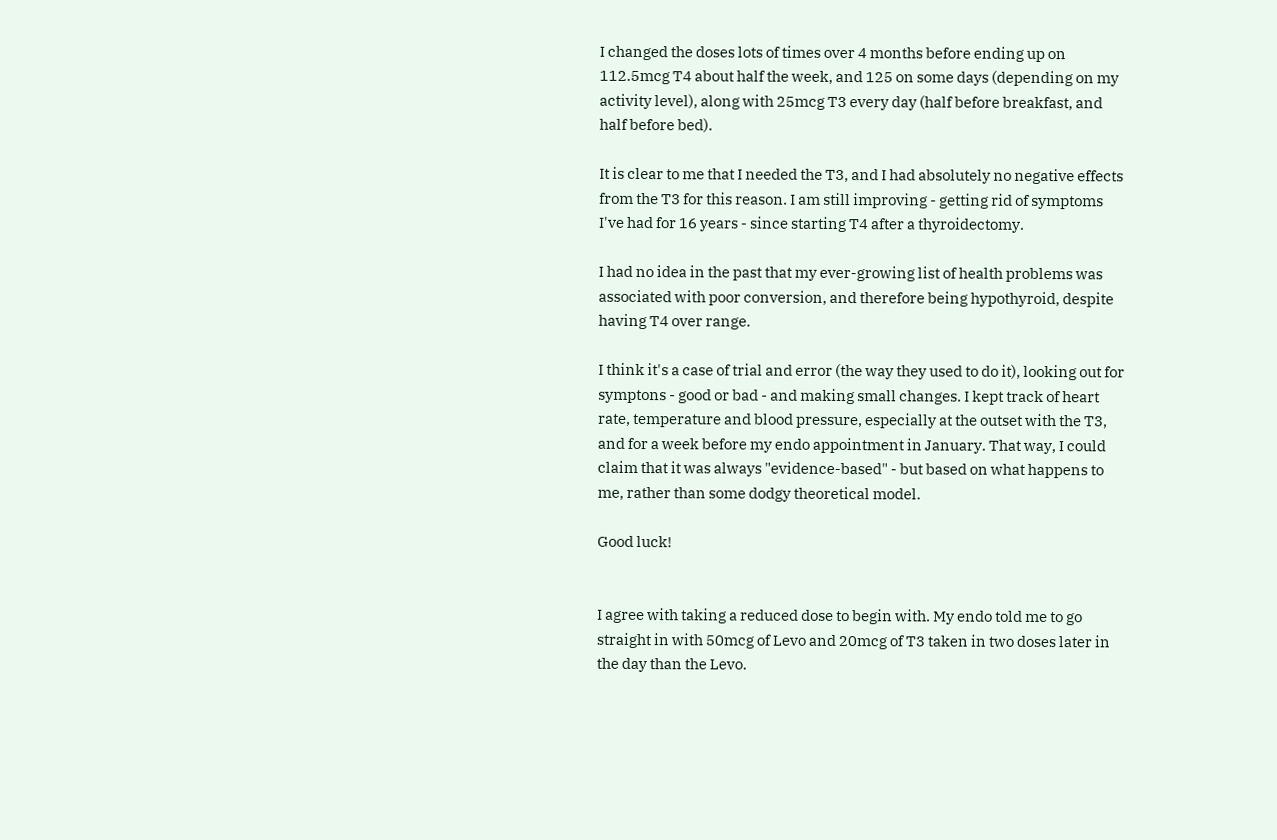I changed the doses lots of times over 4 months before ending up on 112.5mcg T4 about half the week, and 125 on some days (depending on my activity level), along with 25mcg T3 every day (half before breakfast, and half before bed).

It is clear to me that I needed the T3, and I had absolutely no negative effects from the T3 for this reason. I am still improving - getting rid of symptoms I've had for 16 years - since starting T4 after a thyroidectomy.

I had no idea in the past that my ever-growing list of health problems was associated with poor conversion, and therefore being hypothyroid, despite having T4 over range.

I think it's a case of trial and error (the way they used to do it), looking out for symptons - good or bad - and making small changes. I kept track of heart rate, temperature and blood pressure, especially at the outset with the T3, and for a week before my endo appointment in January. That way, I could claim that it was always "evidence-based" - but based on what happens to me, rather than some dodgy theoretical model.

Good luck!


I agree with taking a reduced dose to begin with. My endo told me to go straight in with 50mcg of Levo and 20mcg of T3 taken in two doses later in the day than the Levo.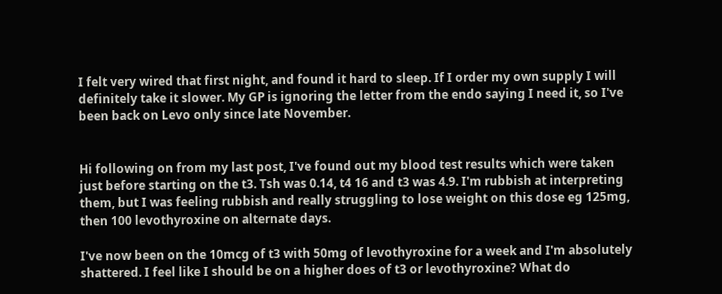I felt very wired that first night, and found it hard to sleep. If I order my own supply I will definitely take it slower. My GP is ignoring the letter from the endo saying I need it, so I've been back on Levo only since late November.


Hi following on from my last post, I've found out my blood test results which were taken just before starting on the t3. Tsh was 0.14, t4 16 and t3 was 4.9. I'm rubbish at interpreting them, but I was feeling rubbish and really struggling to lose weight on this dose eg 125mg, then 100 levothyroxine on alternate days.

I've now been on the 10mcg of t3 with 50mg of levothyroxine for a week and I'm absolutely shattered. I feel like I should be on a higher does of t3 or levothyroxine? What do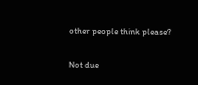other people think please?

Not due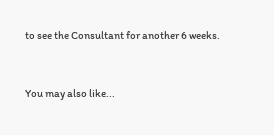to see the Consultant for another 6 weeks.


You may also like...